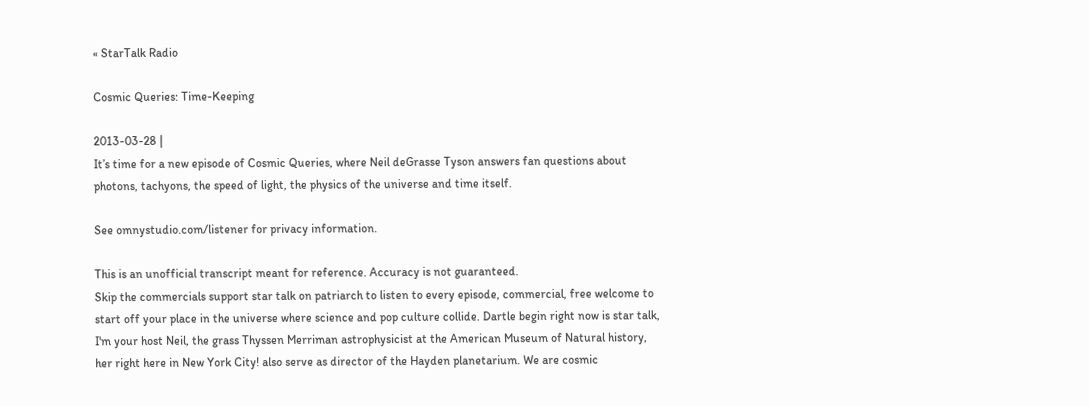« StarTalk Radio

Cosmic Queries: Time-Keeping

2013-03-28 |
It’s time for a new episode of Cosmic Queries, where Neil deGrasse Tyson answers fan questions about photons, tachyons, the speed of light, the physics of the universe and time itself.

See omnystudio.com/listener for privacy information.

This is an unofficial transcript meant for reference. Accuracy is not guaranteed.
Skip the commercials support star talk on patriarch to listen to every episode, commercial, free welcome to start off your place in the universe where science and pop culture collide. Dartle begin right now is star talk, I'm your host Neil, the grass Thyssen Merriman astrophysicist at the American Museum of Natural history, her right here in New York City! also serve as director of the Hayden planetarium. We are cosmic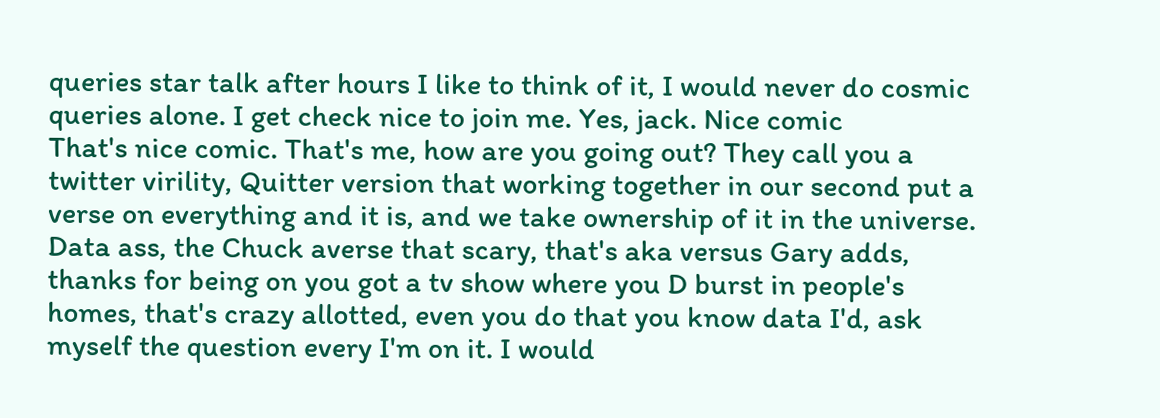queries star talk after hours I like to think of it, I would never do cosmic queries alone. I get check nice to join me. Yes, jack. Nice comic
That's nice comic. That's me, how are you going out? They call you a twitter virility, Quitter version that working together in our second put a verse on everything and it is, and we take ownership of it in the universe. Data ass, the Chuck averse that scary, that's aka versus Gary adds, thanks for being on you got a tv show where you D burst in people's homes, that's crazy allotted, even you do that you know data I'd, ask myself the question every I'm on it. I would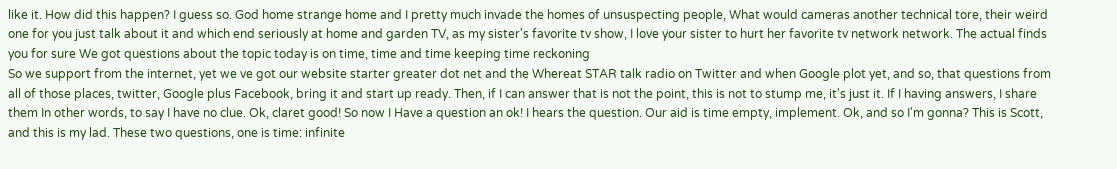like it. How did this happen? I guess so. God home strange home and I pretty much invade the homes of unsuspecting people, What would cameras another technical tore, their weird one for you just talk about it and which end seriously at home and garden TV, as my sister's favorite tv show, I love your sister to hurt her favorite tv network network. The actual finds you for sure We got questions about the topic today is on time, time and time keeping time reckoning
So we support from the internet, yet we ve got our website starter greater dot net and the Whereat STAR talk radio on Twitter and when Google plot yet, and so, that questions from all of those places, twitter, Google plus Facebook, bring it and start up ready. Then, if I can answer that is not the point, this is not to stump me, it's just it. If I having answers, I share them In other words, to say I have no clue. Ok, claret good! So now I Have a question an ok! I hears the question. Our aid is time empty, implement. Ok, and so I'm gonna? This is Scott, and this is my lad. These two questions, one is time: infinite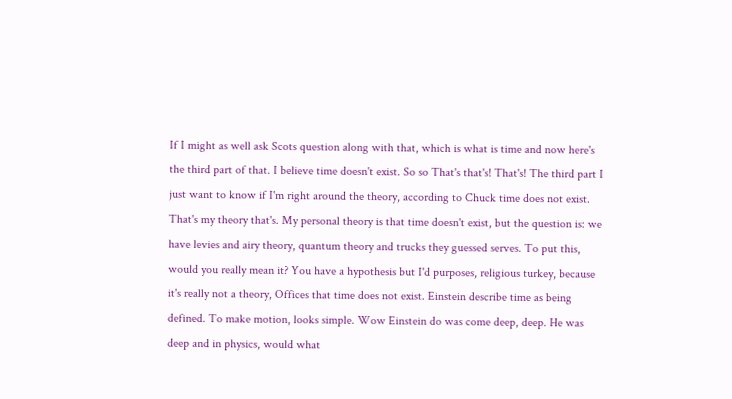If I might as well ask Scots question along with that, which is what is time and now here's the third part of that. I believe time doesn't exist. So so That's that's! That's! The third part I just want to know if I'm right around the theory, according to Chuck time does not exist. That's my theory that's. My personal theory is that time doesn't exist, but the question is: we have levies and airy theory, quantum theory and trucks they guessed serves. To put this, would you really mean it? You have a hypothesis but I'd purposes, religious turkey, because it's really not a theory, Offices that time does not exist. Einstein describe time as being defined. To make motion, looks simple. Wow Einstein do was come deep, deep. He was deep and in physics, would what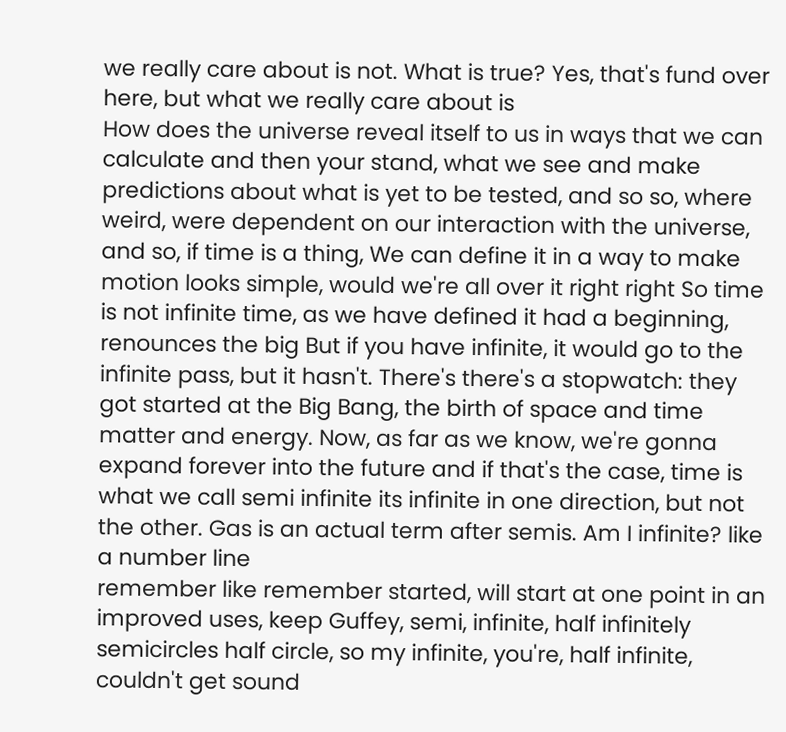we really care about is not. What is true? Yes, that's fund over here, but what we really care about is
How does the universe reveal itself to us in ways that we can calculate and then your stand, what we see and make predictions about what is yet to be tested, and so so, where weird, were dependent on our interaction with the universe, and so, if time is a thing, We can define it in a way to make motion looks simple, would we're all over it right right So time is not infinite time, as we have defined it had a beginning, renounces the big But if you have infinite, it would go to the infinite pass, but it hasn't. There's there's a stopwatch: they got started at the Big Bang, the birth of space and time matter and energy. Now, as far as we know, we're gonna expand forever into the future and if that's the case, time is what we call semi infinite its infinite in one direction, but not the other. Gas is an actual term after semis. Am I infinite? like a number line
remember like remember started, will start at one point in an improved uses, keep Guffey, semi, infinite, half infinitely semicircles half circle, so my infinite, you're, half infinite, couldn't get sound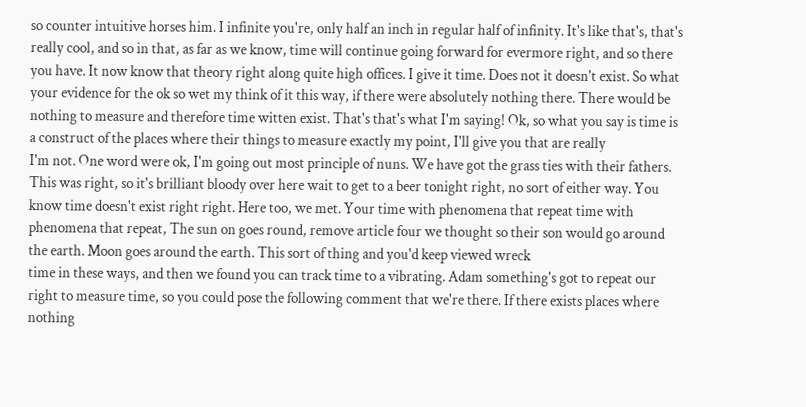so counter intuitive horses him. I infinite you're, only half an inch in regular half of infinity. It's like that's, that's really cool, and so in that, as far as we know, time will continue going forward for evermore right, and so there you have. It now know that theory right along quite high offices. I give it time. Does not it doesn't exist. So what your evidence for the ok so wet my think of it this way, if there were absolutely nothing there. There would be nothing to measure and therefore time witten exist. That's that's what I'm saying! Ok, so what you say is time is a construct of the places where their things to measure exactly my point, I'll give you that are really
I'm not. One word were ok, I'm going out most principle of nuns. We have got the grass ties with their fathers. This was right, so it's brilliant bloody over here wait to get to a beer tonight right, no sort of either way. You know time doesn't exist right right. Here too, we met. Your time with phenomena that repeat time with phenomena that repeat, The sun on goes round, remove article four we thought so their son would go around the earth. Moon goes around the earth. This sort of thing and you'd keep viewed wreck
time in these ways, and then we found you can track time to a vibrating. Adam something's got to repeat our right to measure time, so you could pose the following comment that we're there. If there exists places where nothing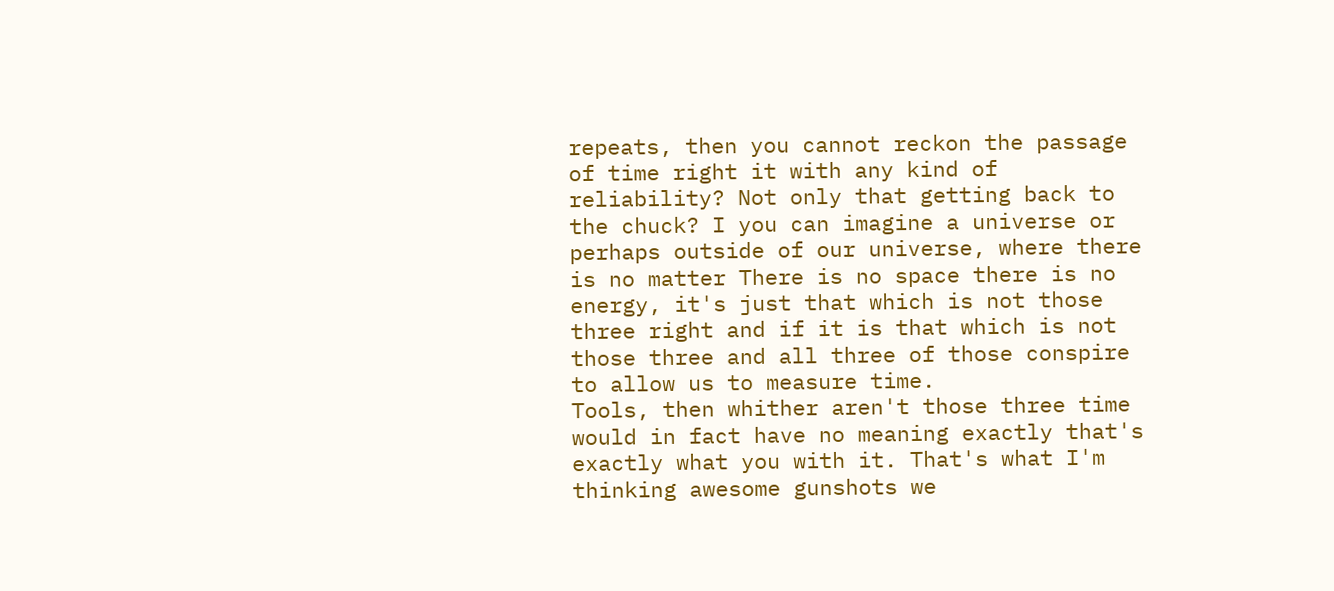repeats, then you cannot reckon the passage of time right it with any kind of reliability? Not only that getting back to the chuck? I you can imagine a universe or perhaps outside of our universe, where there is no matter There is no space there is no energy, it's just that which is not those three right and if it is that which is not those three and all three of those conspire to allow us to measure time.
Tools, then whither aren't those three time would in fact have no meaning exactly that's exactly what you with it. That's what I'm thinking awesome gunshots we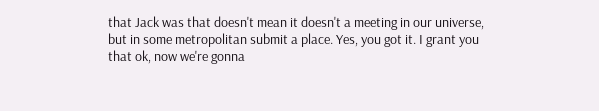that Jack was that doesn't mean it doesn't a meeting in our universe, but in some metropolitan submit a place. Yes, you got it. I grant you that ok, now we're gonna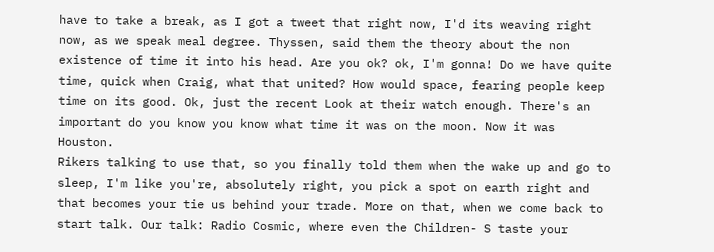have to take a break, as I got a tweet that right now, I'd its weaving right now, as we speak meal degree. Thyssen, said them the theory about the non existence of time it into his head. Are you ok? ok, I'm gonna! Do we have quite time, quick when Craig, what that united? How would space, fearing people keep time on its good. Ok, just the recent Look at their watch enough. There's an important do you know you know what time it was on the moon. Now it was Houston.
Rikers talking to use that, so you finally told them when the wake up and go to sleep, I'm like you're, absolutely right, you pick a spot on earth right and that becomes your tie us behind your trade. More on that, when we come back to start talk. Our talk: Radio Cosmic, where even the Children- S taste your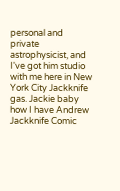personal and private astrophysicist, and I've got him studio with me here in New York City Jackknife gas. Jackie baby how I have Andrew Jackknife Comic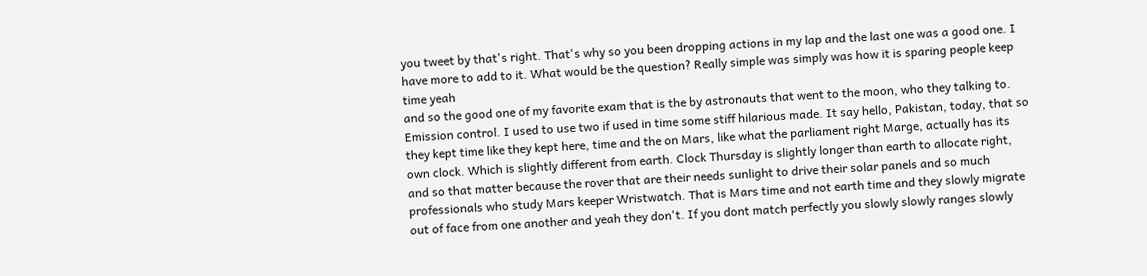you tweet by that's right. That's why so you been dropping actions in my lap and the last one was a good one. I have more to add to it. What would be the question? Really simple was simply was how it is sparing people keep time yeah
and so the good one of my favorite exam that is the by astronauts that went to the moon, who they talking to. Emission control. I used to use two if used in time some stiff hilarious made. It say hello, Pakistan, today, that so they kept time like they kept here, time and the on Mars, like what the parliament right Marge, actually has its own clock. Which is slightly different from earth. Clock Thursday is slightly longer than earth to allocate right, and so that matter because the rover that are their needs sunlight to drive their solar panels and so much professionals who study Mars keeper Wristwatch. That is Mars time and not earth time and they slowly migrate out of face from one another and yeah they don't. If you dont match perfectly you slowly slowly ranges slowly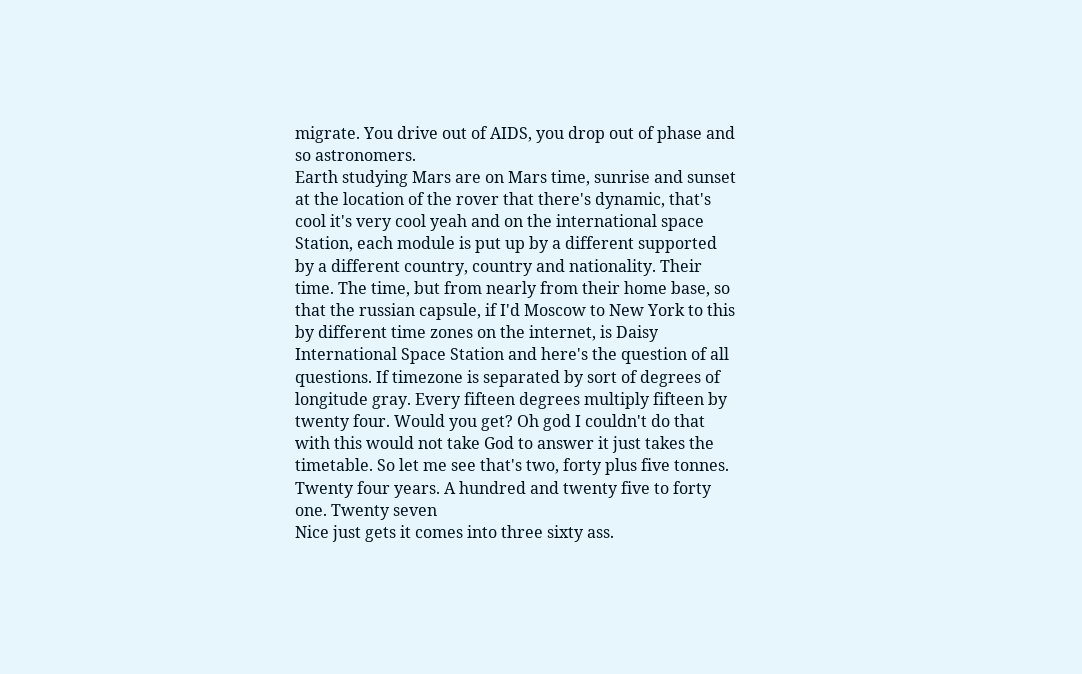migrate. You drive out of AIDS, you drop out of phase and so astronomers.
Earth studying Mars are on Mars time, sunrise and sunset at the location of the rover that there's dynamic, that's cool it's very cool yeah and on the international space Station, each module is put up by a different supported by a different country, country and nationality. Their time. The time, but from nearly from their home base, so that the russian capsule, if I'd Moscow to New York to this by different time zones on the internet, is Daisy International Space Station and here's the question of all questions. If timezone is separated by sort of degrees of longitude gray. Every fifteen degrees multiply fifteen by twenty four. Would you get? Oh god I couldn't do that with this would not take God to answer it just takes the timetable. So let me see that's two, forty plus five tonnes. Twenty four years. A hundred and twenty five to forty one. Twenty seven
Nice just gets it comes into three sixty ass.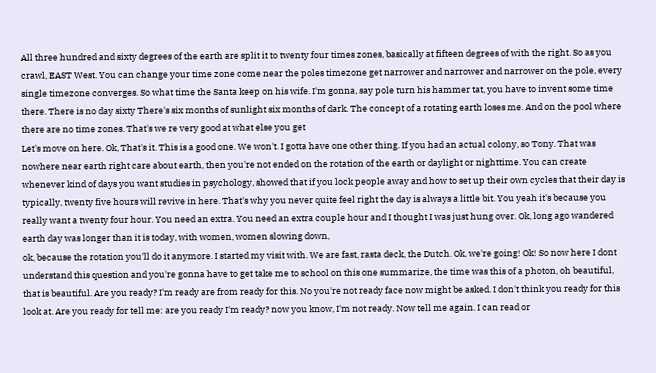All three hundred and sixty degrees of the earth are split it to twenty four times zones, basically at fifteen degrees of with the right. So as you crawl, EAST West. You can change your time zone come near the poles timezone get narrower and narrower and narrower on the pole, every single timezone converges. So what time the Santa keep on his wife. I'm gonna, say pole turn his hammer tat, you have to invent some time there. There is no day sixty There's six months of sunlight six months of dark. The concept of a rotating earth loses me. And on the pool where there are no time zones. That's we re very good at what else you get
Let's move on here. Ok, That's it. This is a good one. We won't. I gotta have one other thing. If you had an actual colony, so Tony. That was nowhere near earth right care about earth, then you're not ended on the rotation of the earth or daylight or nighttime. You can create whenever kind of days you want studies in psychology, showed that if you lock people away and how to set up their own cycles that their day is typically, twenty five hours will revive in here. That's why you never quite feel right the day is always a little bit. You yeah it's because you really want a twenty four hour. You need an extra. You need an extra couple hour and I thought I was just hung over. Ok, long ago wandered earth day was longer than it is today, with women, women slowing down,
ok, because the rotation you'll do it anymore. I started my visit with. We are fast, rasta deck, the Dutch. Ok, we're going! Ok! So now here I dont understand this question and you're gonna have to get take me to school on this one summarize, the time was this of a photon, oh beautiful, that is beautiful. Are you ready? I'm ready are from ready for this. No you're not ready face now might be asked. I don't think you ready for this look at. Are you ready for tell me: are you ready I'm ready? now you know, I'm not ready. Now tell me again. I can read or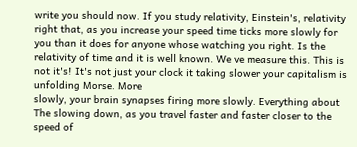write you should now. If you study relativity, Einstein's, relativity right that, as you increase your speed time ticks more slowly for you than it does for anyone whose watching you right. Is the relativity of time and it is well known. We ve measure this. This is not it's! It's not just your clock it taking slower your capitalism is unfolding Morse. More
slowly, your brain synapses firing more slowly. Everything about The slowing down, as you travel faster and faster closer to the speed of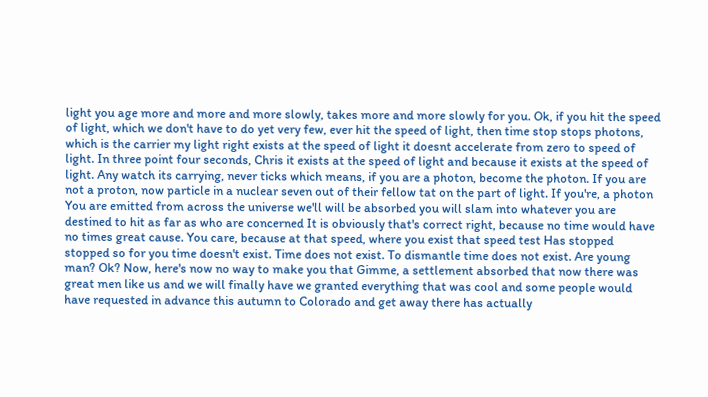light you age more and more and more slowly, takes more and more slowly for you. Ok, if you hit the speed of light, which we don't have to do yet very few, ever hit the speed of light, then time stop stops photons, which is the carrier my light right exists at the speed of light it doesnt accelerate from zero to speed of light. In three point four seconds, Chris it exists at the speed of light and because it exists at the speed of light. Any watch its carrying, never ticks which means, if you are a photon, become the photon. If you are
not a proton, now particle in a nuclear seven out of their fellow tat on the part of light. If you're, a photon You are emitted from across the universe we'll will be absorbed you will slam into whatever you are destined to hit as far as who are concerned It is obviously that's correct right, because no time would have no times great cause. You care, because at that speed, where you exist that speed test Has stopped stopped so for you time doesn't exist. Time does not exist. To dismantle time does not exist. Are young man? Ok? Now, here's now no way to make you that Gimme, a settlement absorbed that now there was great men like us and we will finally have we granted everything that was cool and some people would have requested in advance this autumn to Colorado and get away there has actually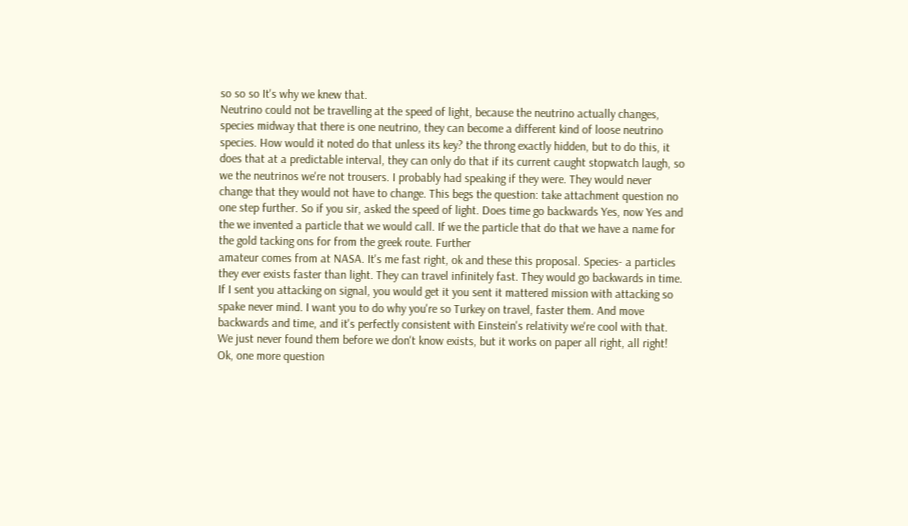so so so It's why we knew that.
Neutrino could not be travelling at the speed of light, because the neutrino actually changes, species midway that there is one neutrino, they can become a different kind of loose neutrino species. How would it noted do that unless its key? the throng exactly hidden, but to do this, it does that at a predictable interval, they can only do that if its current caught stopwatch laugh, so we the neutrinos we're not trousers. I probably had speaking if they were. They would never change that they would not have to change. This begs the question: take attachment question no one step further. So if you sir, asked the speed of light. Does time go backwards Yes, now Yes and the we invented a particle that we would call. If we the particle that do that we have a name for the gold tacking ons for from the greek route. Further
amateur comes from at NASA. It's me fast right, ok and these this proposal. Species- a particles they ever exists faster than light. They can travel infinitely fast. They would go backwards in time. If I sent you attacking on signal, you would get it you sent it mattered mission with attacking so spake never mind. I want you to do why you're so Turkey on travel, faster them. And move backwards and time, and it's perfectly consistent with Einstein's relativity we're cool with that. We just never found them before we don't know exists, but it works on paper all right, all right! Ok, one more question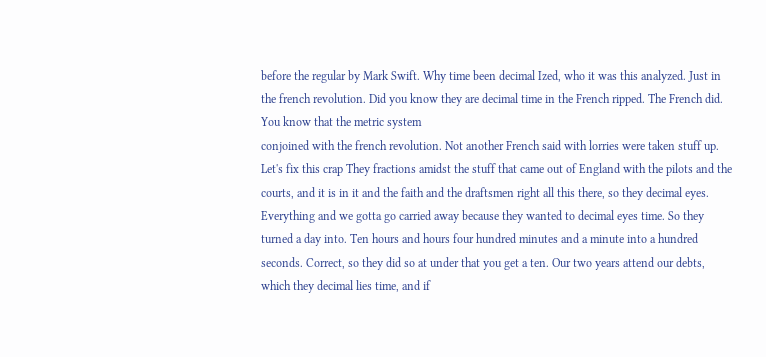before the regular by Mark Swift. Why time been decimal Ized, who it was this analyzed. Just in the french revolution. Did you know they are decimal time in the French ripped. The French did. You know that the metric system
conjoined with the french revolution. Not another French said with lorries were taken stuff up. Let's fix this crap They fractions amidst the stuff that came out of England with the pilots and the courts, and it is in it and the faith and the draftsmen right all this there, so they decimal eyes. Everything and we gotta go carried away because they wanted to decimal eyes time. So they turned a day into. Ten hours and hours four hundred minutes and a minute into a hundred seconds. Correct, so they did so at under that you get a ten. Our two years attend our debts, which they decimal lies time, and if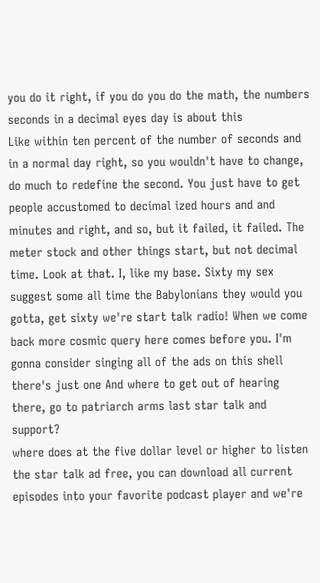you do it right, if you do you do the math, the numbers seconds in a decimal eyes day is about this
Like within ten percent of the number of seconds and in a normal day right, so you wouldn't have to change, do much to redefine the second. You just have to get people accustomed to decimal ized hours and and minutes and right, and so, but it failed, it failed. The meter stock and other things start, but not decimal time. Look at that. I, like my base. Sixty my sex suggest some all time the Babylonians they would you gotta, get sixty we're start talk radio! When we come back more cosmic query here comes before you. I'm gonna consider singing all of the ads on this shell there's just one And where to get out of hearing there, go to patriarch arms last star talk and support?
where does at the five dollar level or higher to listen the star talk ad free, you can download all current episodes into your favorite podcast player and we're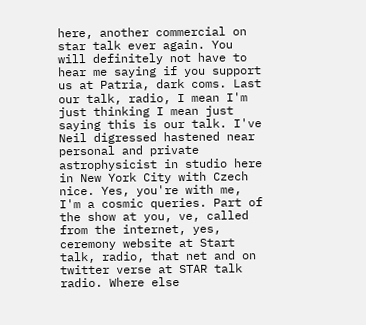here, another commercial on star talk ever again. You will definitely not have to hear me saying if you support us at Patria, dark coms. Last our talk, radio, I mean I'm just thinking I mean just saying this is our talk. I've Neil digressed hastened near personal and private astrophysicist in studio here in New York City with Czech nice. Yes, you're with me, I'm a cosmic queries. Part of the show at you, ve, called from the internet, yes, ceremony website at Start talk, radio, that net and on twitter verse at STAR talk radio. Where else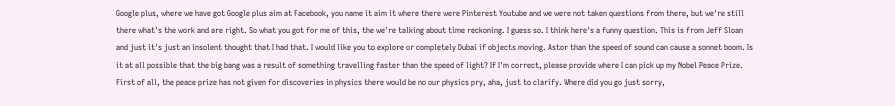Google plus, where we have got Google plus aim at Facebook, you name it aim it where there were Pinterest Youtube and we were not taken questions from there, but we're still there what's the work and are right. So what you got for me of this, the we're talking about time reckoning. I guess so. I think here's a funny question. This is from Jeff Sloan and just it's just an insolent thought that I had that. I would like you to explore or completely Dubai if objects moving. Astor than the speed of sound can cause a sonnet boom. Is it at all possible that the big bang was a result of something travelling faster than the speed of light? If I'm correct, please provide where I can pick up my Nobel Peace Prize. First of all, the peace prize has not given for discoveries in physics there would be no our physics pry, aha, just to clarify. Where did you go just sorry,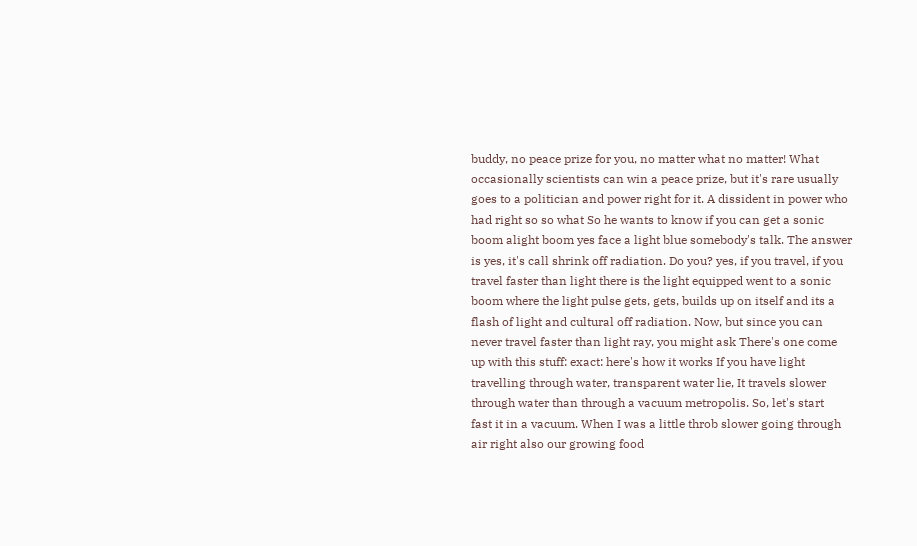buddy, no peace prize for you, no matter what no matter! What
occasionally scientists can win a peace prize, but it's rare usually goes to a politician and power right for it. A dissident in power who had right so so what So he wants to know if you can get a sonic boom alight boom yes face a light blue somebody's talk. The answer is yes, it's call shrink off radiation. Do you? yes, if you travel, if you travel faster than light there is the light equipped went to a sonic boom where the light pulse gets, gets, builds up on itself and its a flash of light and cultural off radiation. Now, but since you can never travel faster than light ray, you might ask There's one come up with this stuff: exact: here's how it works If you have light travelling through water, transparent water lie, It travels slower through water than through a vacuum metropolis. So, let's start
fast it in a vacuum. When I was a little throb slower going through air right also our growing food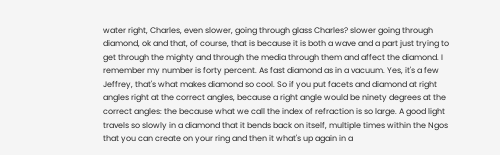water right, Charles, even slower, going through glass Charles? slower going through diamond, ok and that, of course, that is because it is both a wave and a part just trying to get through the mighty and through the media through them and affect the diamond. I remember my number is forty percent. As fast diamond as in a vacuum. Yes, it's a few Jeffrey, that's what makes diamond so cool. So if you put facets and diamond at right angles right at the correct angles, because a right angle would be ninety degrees at the correct angles: the because what we call the index of refraction is so large. A good light travels so slowly in a diamond that it bends back on itself, multiple times within the Ngos that you can create on your ring and then it what's up again in a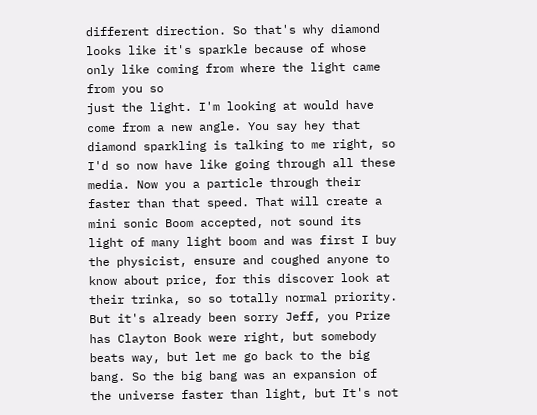different direction. So that's why diamond looks like it's sparkle because of whose only like coming from where the light came from you so
just the light. I'm looking at would have come from a new angle. You say hey that diamond sparkling is talking to me right, so I'd so now have like going through all these media. Now you a particle through their faster than that speed. That will create a mini sonic Boom accepted, not sound its light of many light boom and was first I buy the physicist, ensure and coughed anyone to know about price, for this discover look at their trinka, so so totally normal priority. But it's already been sorry Jeff, you Prize has Clayton Book were right, but somebody beats way, but let me go back to the big bang. So the big bang was an expansion of the universe faster than light, but It's not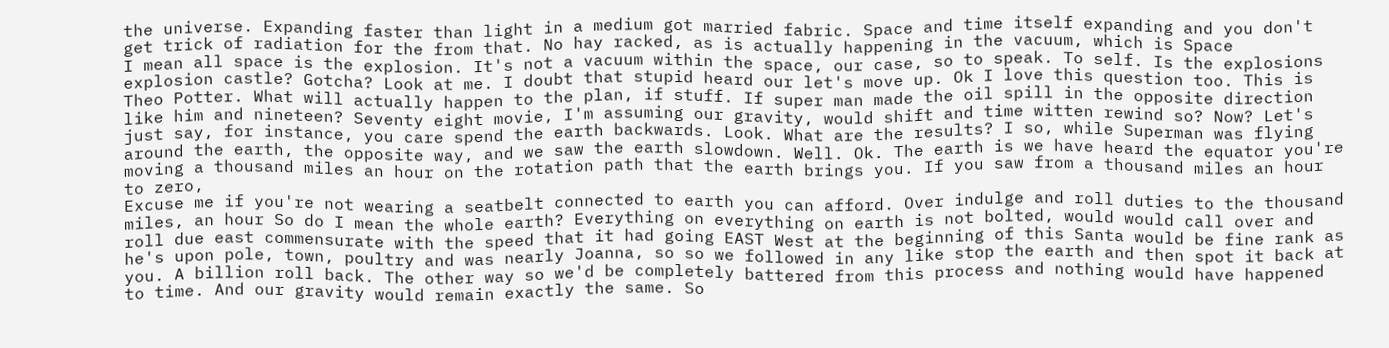the universe. Expanding faster than light in a medium got married fabric. Space and time itself expanding and you don't get trick of radiation for the from that. No hay racked, as is actually happening in the vacuum, which is Space
I mean all space is the explosion. It's not a vacuum within the space, our case, so to speak. To self. Is the explosions explosion castle? Gotcha? Look at me. I doubt that stupid heard our let's move up. Ok I love this question too. This is Theo Potter. What will actually happen to the plan, if stuff. If super man made the oil spill in the opposite direction like him and nineteen? Seventy eight movie, I'm assuming our gravity, would shift and time witten rewind so? Now? Let's just say, for instance, you care spend the earth backwards. Look. What are the results? I so, while Superman was flying around the earth, the opposite way, and we saw the earth slowdown. Well. Ok. The earth is we have heard the equator you're moving a thousand miles an hour on the rotation path that the earth brings you. If you saw from a thousand miles an hour to zero,
Excuse me if you're not wearing a seatbelt connected to earth you can afford. Over indulge and roll duties to the thousand miles, an hour So do I mean the whole earth? Everything on everything on earth is not bolted, would would call over and roll due east commensurate with the speed that it had going EAST West at the beginning of this Santa would be fine rank as he's upon pole, town, poultry and was nearly Joanna, so so we followed in any like stop the earth and then spot it back at you. A billion roll back. The other way so we'd be completely battered from this process and nothing would have happened to time. And our gravity would remain exactly the same. So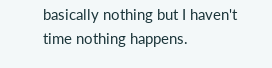basically nothing but I haven't time nothing happens.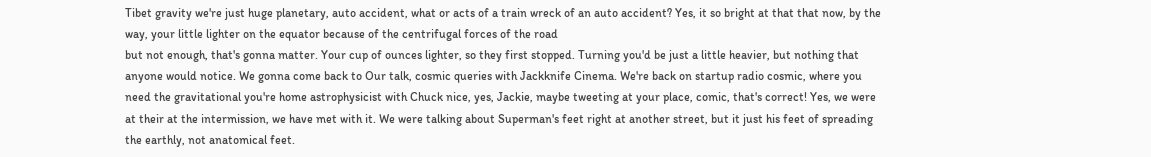Tibet gravity we're just huge planetary, auto accident, what or acts of a train wreck of an auto accident? Yes, it so bright at that that now, by the way, your little lighter on the equator because of the centrifugal forces of the road
but not enough, that's gonna matter. Your cup of ounces lighter, so they first stopped. Turning you'd be just a little heavier, but nothing that anyone would notice. We gonna come back to Our talk, cosmic queries with Jackknife Cinema. We're back on startup radio cosmic, where you need the gravitational you're home astrophysicist with Chuck nice, yes, Jackie, maybe tweeting at your place, comic, that's correct! Yes, we were at their at the intermission, we have met with it. We were talking about Superman's feet right at another street, but it just his feet of spreading the earthly, not anatomical feet.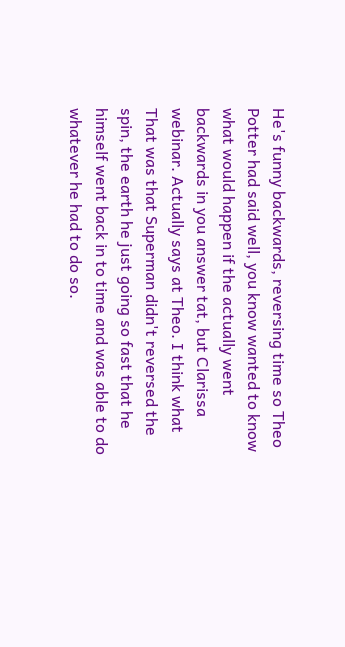He's funny backwards, reversing time so Theo Potter had said well, you know wanted to know what would happen if the actually went backwards in you answer tat, but Clarissa webinar. Actually says at Theo. I think what That was that Superman didn't reversed the spin, the earth he just going so fast that he himself went back in to time and was able to do whatever he had to do so.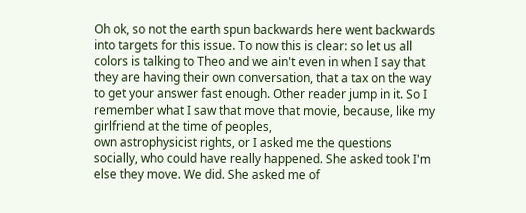Oh ok, so not the earth spun backwards here went backwards into targets for this issue. To now this is clear: so let us all colors is talking to Theo and we ain't even in when I say that they are having their own conversation, that a tax on the way to get your answer fast enough. Other reader jump in it. So I remember what I saw that move that movie, because, like my girlfriend at the time of peoples,
own astrophysicist rights, or I asked me the questions socially, who could have really happened. She asked took I'm else they move. We did. She asked me of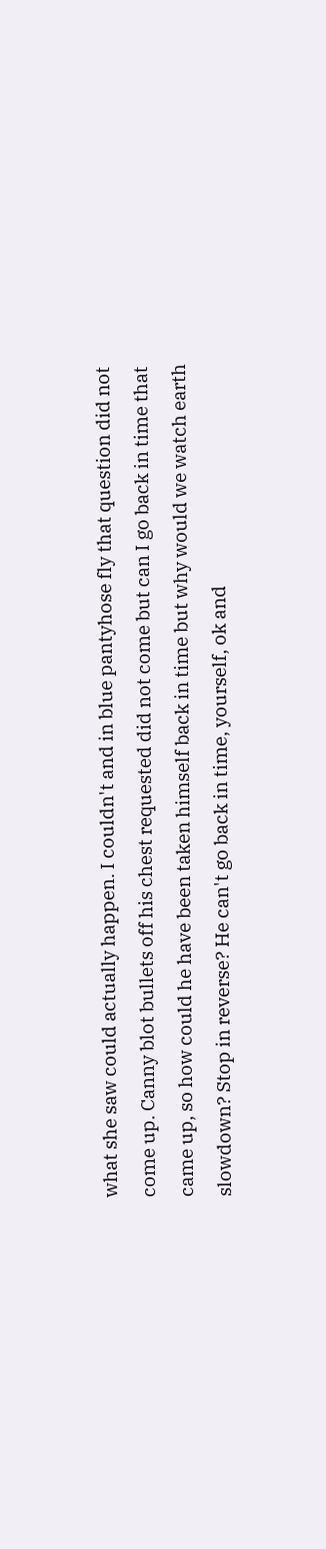what she saw could actually happen. I couldn't and in blue pantyhose fly that question did not come up. Canny blot bullets off his chest requested did not come but can I go back in time that came up, so how could he have been taken himself back in time but why would we watch earth slowdown? Stop in reverse? He can't go back in time, yourself, ok and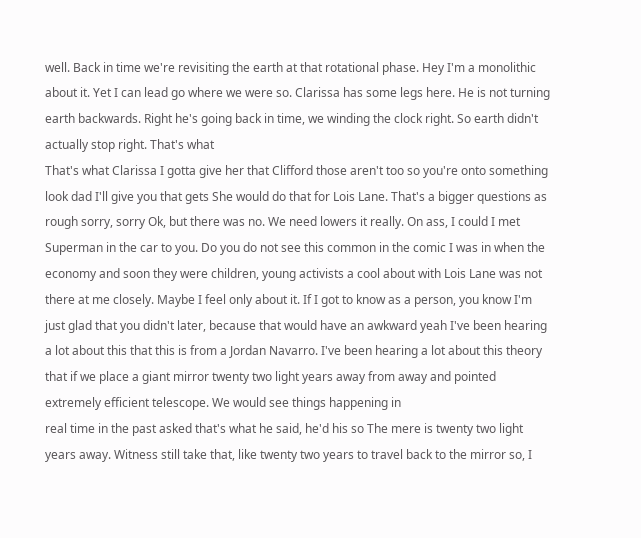well. Back in time we're revisiting the earth at that rotational phase. Hey I'm a monolithic about it. Yet I can lead go where we were so. Clarissa has some legs here. He is not turning earth backwards. Right he's going back in time, we winding the clock right. So earth didn't actually stop right. That's what
That's what Clarissa I gotta give her that Clifford those aren't too so you're onto something look dad I'll give you that gets She would do that for Lois Lane. That's a bigger questions as rough sorry, sorry Ok, but there was no. We need lowers it really. On ass, I could I met Superman in the car to you. Do you do not see this common in the comic I was in when the economy and soon they were children, young activists a cool about with Lois Lane was not there at me closely. Maybe I feel only about it. If I got to know as a person, you know I'm just glad that you didn't later, because that would have an awkward yeah I've been hearing a lot about this that this is from a Jordan Navarro. I've been hearing a lot about this theory that if we place a giant mirror twenty two light years away from away and pointed extremely efficient telescope. We would see things happening in
real time in the past asked that's what he said, he'd his so The mere is twenty two light years away. Witness still take that, like twenty two years to travel back to the mirror so, I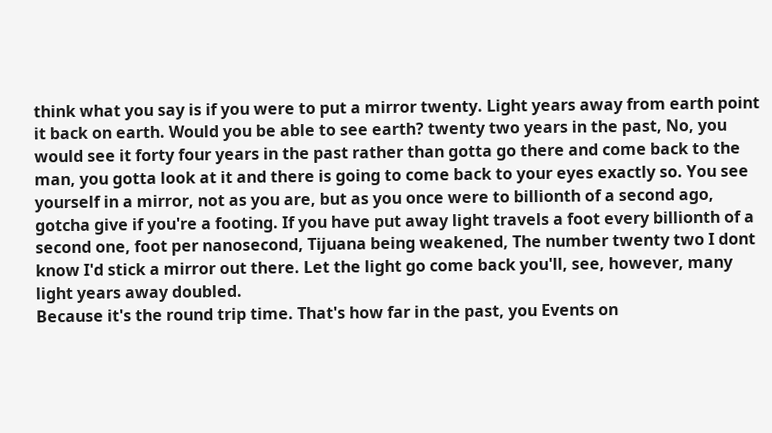think what you say is if you were to put a mirror twenty. Light years away from earth point it back on earth. Would you be able to see earth? twenty two years in the past, No, you would see it forty four years in the past rather than gotta go there and come back to the man, you gotta look at it and there is going to come back to your eyes exactly so. You see yourself in a mirror, not as you are, but as you once were to billionth of a second ago, gotcha give if you're a footing. If you have put away light travels a foot every billionth of a second one, foot per nanosecond, Tijuana being weakened, The number twenty two I dont know I'd stick a mirror out there. Let the light go come back you'll, see, however, many light years away doubled.
Because it's the round trip time. That's how far in the past, you Events on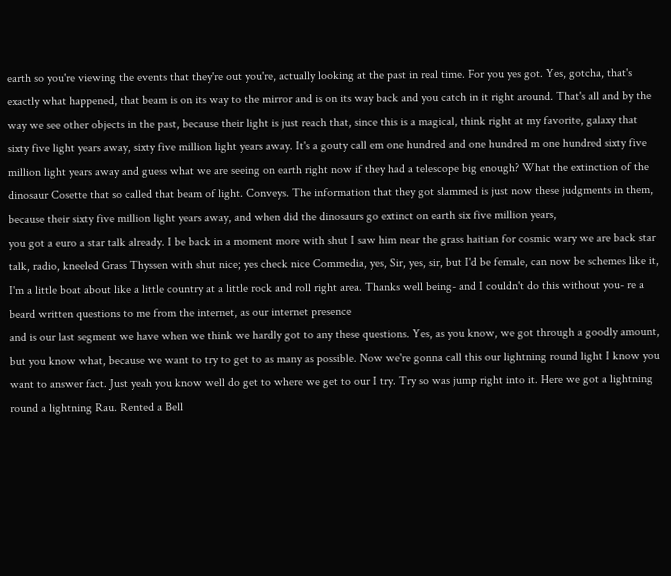earth so you're viewing the events that they're out you're, actually looking at the past in real time. For you yes got. Yes, gotcha, that's exactly what happened, that beam is on its way to the mirror and is on its way back and you catch in it right around. That's all and by the way we see other objects in the past, because their light is just reach that, since this is a magical, think right at my favorite, galaxy that sixty five light years away, sixty five million light years away. It's a gouty call em one hundred and one hundred m one hundred sixty five million light years away and guess what we are seeing on earth right now if they had a telescope big enough? What the extinction of the dinosaur Cosette that so called that beam of light. Conveys. The information that they got slammed is just now these judgments in them, because their sixty five million light years away, and when did the dinosaurs go extinct on earth six five million years,
you got a euro a star talk already. I be back in a moment more with shut I saw him near the grass haitian for cosmic wary we are back star talk, radio, kneeled Grass Thyssen with shut nice; yes check nice Commedia, yes, Sir, yes, sir, but I'd be female, can now be schemes like it, I'm a little boat about like a little country at a little rock and roll right area. Thanks well being- and I couldn't do this without you- re a beard written questions to me from the internet, as our internet presence
and is our last segment we have when we think we hardly got to any these questions. Yes, as you know, we got through a goodly amount, but you know what, because we want to try to get to as many as possible. Now we're gonna call this our lightning round light I know you want to answer fact. Just yeah you know well do get to where we get to our I try. Try so was jump right into it. Here we got a lightning round a lightning Rau. Rented a Bell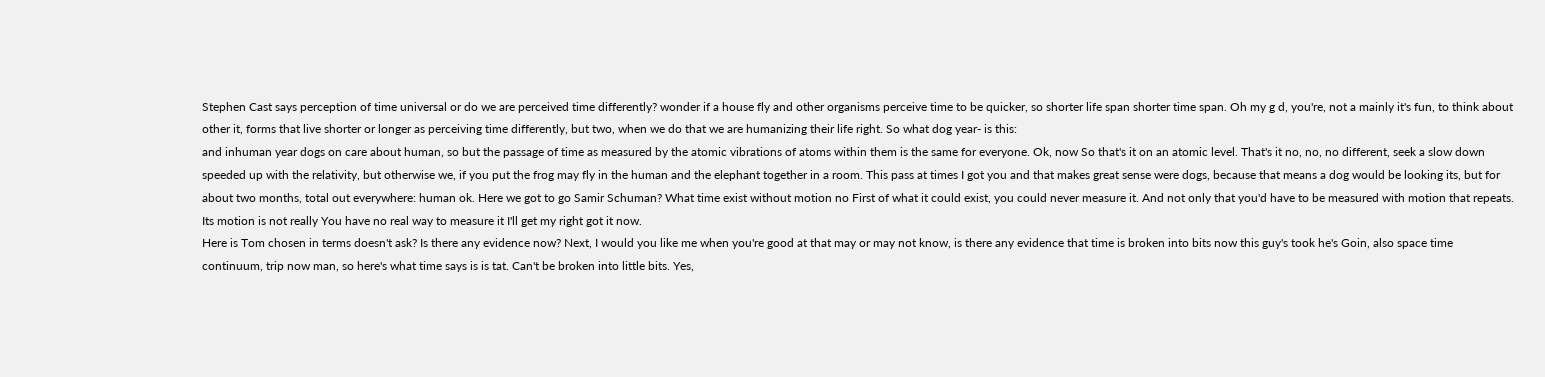Stephen Cast says perception of time universal or do we are perceived time differently? wonder if a house fly and other organisms perceive time to be quicker, so shorter life span shorter time span. Oh my g d, you're, not a mainly it's fun, to think about other it, forms that live shorter or longer as perceiving time differently, but two, when we do that we are humanizing their life right. So what dog year- is this:
and inhuman year dogs on care about human, so but the passage of time as measured by the atomic vibrations of atoms within them is the same for everyone. Ok, now So that's it on an atomic level. That's it no, no, no different, seek a slow down speeded up with the relativity, but otherwise we, if you put the frog may fly in the human and the elephant together in a room. This pass at times I got you and that makes great sense were dogs, because that means a dog would be looking its, but for about two months, total out everywhere: human ok. Here we got to go Samir Schuman? What time exist without motion no First of what it could exist, you could never measure it. And not only that you'd have to be measured with motion that repeats. Its motion is not really You have no real way to measure it I'll get my right got it now.
Here is Tom chosen in terms doesn't ask? Is there any evidence now? Next, I would you like me when you're good at that may or may not know, is there any evidence that time is broken into bits now this guy's took he's Goin, also space time continuum, trip now man, so here's what time says is is tat. Can't be broken into little bits. Yes,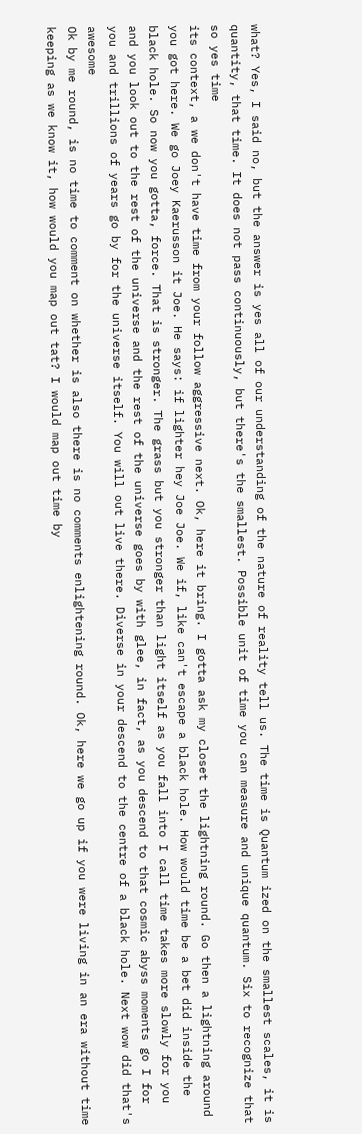what? Yes, I said no, but the answer is yes all of our understanding of the nature of reality tell us. The time is Quantum ized on the smallest scales, it is quantity, that time. It does not pass continuously, but there's the smallest. Possible unit of time you can measure and unique quantum. Six to recognize that so yes time
its context, a we don't have time from your follow aggressive next. Ok, here it bring. I gotta ask my closet the lightning round. Go then a lightning around you got here. We go Joey Kaerusson it Joe. He says: if lighter hey Joe Joe. We if, like can't escape a black hole. How would time be a bet did inside the black hole. So now you gotta, force. That is stronger. The grass but you stronger than light itself as you fall into I call time takes more slowly for you and you look out to the rest of the universe and the rest of the universe goes by with glee, in fact, as you descend to that cosmic abyss moments go I for you and trillions of years go by for the universe itself. You will out live there. Diverse in your descend to the centre of a black hole. Next wow did that's awesome
Ok by me round, is no time to comment on whether is also there is no comments enlightening round. Ok, here we go up if you were living in an era without time keeping as we know it, how would you map out tat? I would map out time by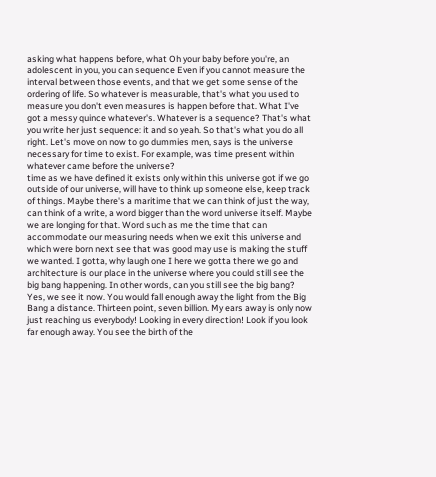asking what happens before, what Oh your baby before you're, an adolescent in you, you can sequence Even if you cannot measure the interval between those events, and that we get some sense of the ordering of life. So whatever is measurable, that's what you used to measure you don't even measures is happen before that. What I've got a messy quince whatever's. Whatever is a sequence? That's what you write her just sequence: it and so yeah. So that's what you do all right. Let's move on now to go dummies men, says is the universe necessary for time to exist. For example, was time present within whatever came before the universe?
time as we have defined it exists only within this universe got if we go outside of our universe, will have to think up someone else, keep track of things. Maybe there's a maritime that we can think of just the way, can think of a write, a word bigger than the word universe itself. Maybe we are longing for that. Word such as me the time that can accommodate our measuring needs when we exit this universe and which were born next see that was good may use is making the stuff we wanted. I gotta, why laugh one I here we gotta there we go and architecture is our place in the universe where you could still see the big bang happening. In other words, can you still see the big bang? Yes, we see it now. You would fall enough away the light from the Big Bang a distance. Thirteen point, seven billion. My ears away is only now just reaching us everybody! Looking in every direction! Look if you look far enough away. You see the birth of the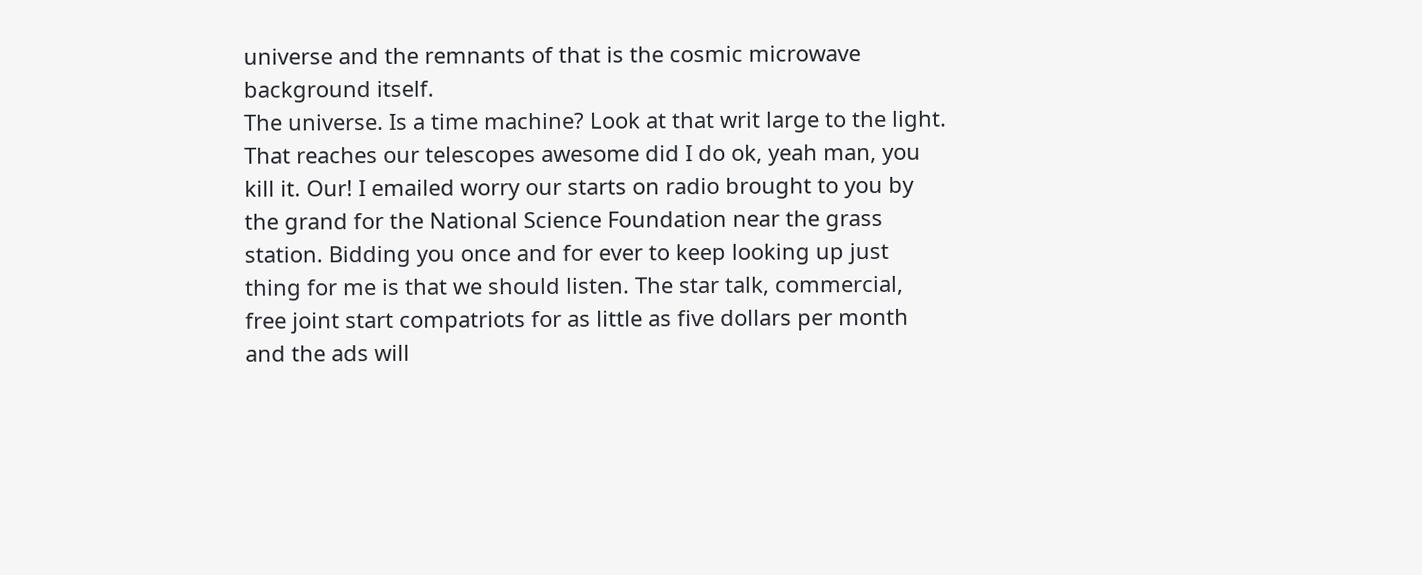universe and the remnants of that is the cosmic microwave background itself.
The universe. Is a time machine? Look at that writ large to the light. That reaches our telescopes awesome did I do ok, yeah man, you kill it. Our! I emailed worry our starts on radio brought to you by the grand for the National Science Foundation near the grass station. Bidding you once and for ever to keep looking up just thing for me is that we should listen. The star talk, commercial, free joint start compatriots for as little as five dollars per month and the ads will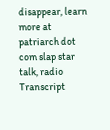disappear, learn more at patriarch dot com slap star talk, radio
Transcript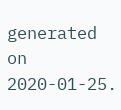generated on 2020-01-25.